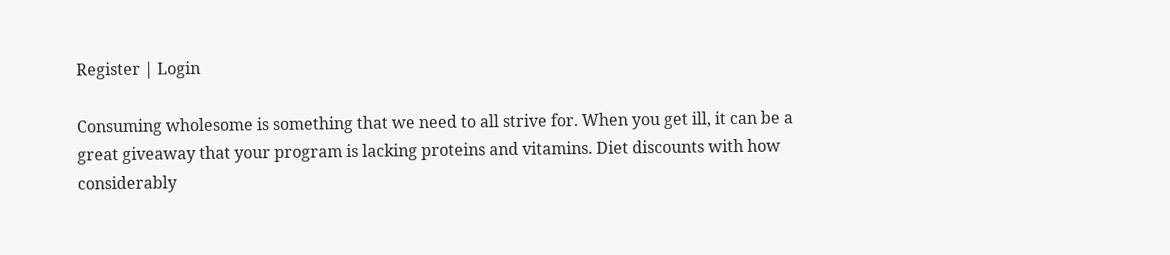Register | Login

Consuming wholesome is something that we need to all strive for. When you get ill, it can be a great giveaway that your program is lacking proteins and vitamins. Diet discounts with how considerably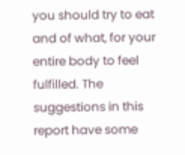you should try to eat and of what, for your entire body to feel fulfilled. The suggestions in this report have some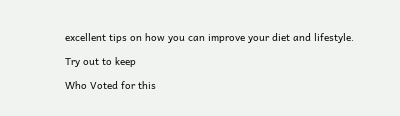excellent tips on how you can improve your diet and lifestyle.

Try out to keep

Who Voted for this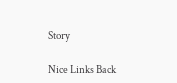Story

Nice Links Back